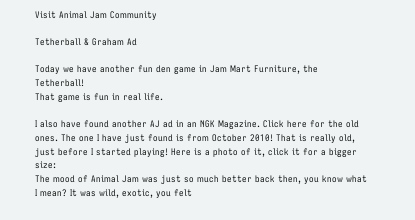Visit Animal Jam Community

Tetherball & Graham Ad

Today we have another fun den game in Jam Mart Furniture, the Tetherball!
That game is fun in real life.

I also have found another AJ ad in an NGK Magazine. Click here for the old ones. The one I have just found is from October 2010! That is really old, just before I started playing! Here is a photo of it, click it for a bigger size:
The mood of Animal Jam was just so much better back then, you know what I mean? It was wild, exotic, you felt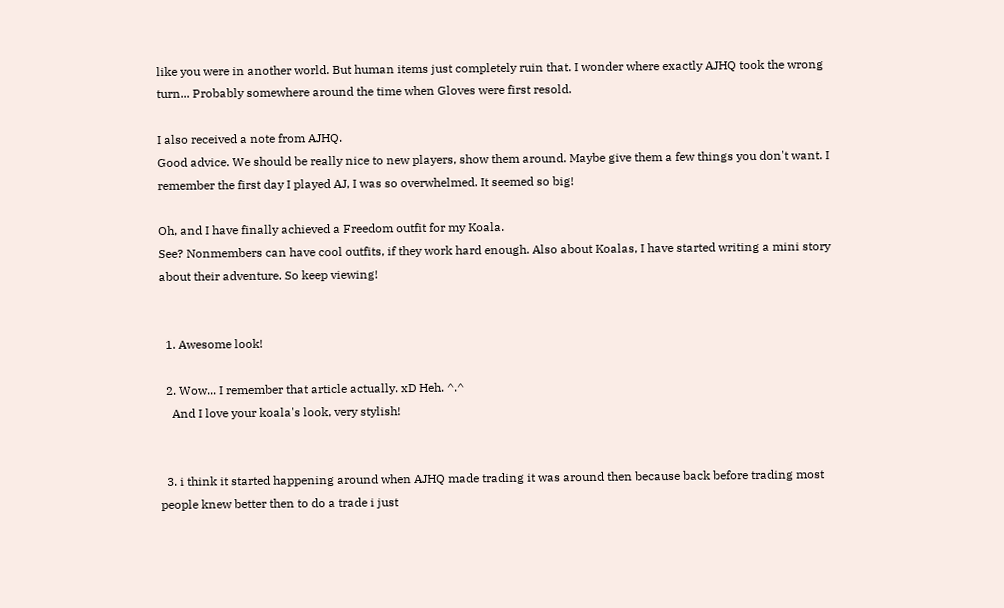like you were in another world. But human items just completely ruin that. I wonder where exactly AJHQ took the wrong turn... Probably somewhere around the time when Gloves were first resold.

I also received a note from AJHQ.
Good advice. We should be really nice to new players, show them around. Maybe give them a few things you don't want. I remember the first day I played AJ, I was so overwhelmed. It seemed so big!

Oh, and I have finally achieved a Freedom outfit for my Koala.
See? Nonmembers can have cool outfits, if they work hard enough. Also about Koalas, I have started writing a mini story about their adventure. So keep viewing!


  1. Awesome look!

  2. Wow... I remember that article actually. xD Heh. ^.^
    And I love your koala's look, very stylish!


  3. i think it started happening around when AJHQ made trading it was around then because back before trading most people knew better then to do a trade i just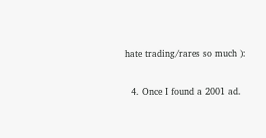hate trading/rares so much ):

  4. Once I found a 2001 ad.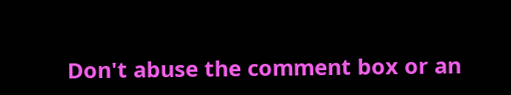Don't abuse the comment box or an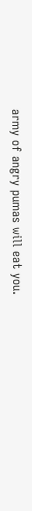army of angry pumas will eat you.